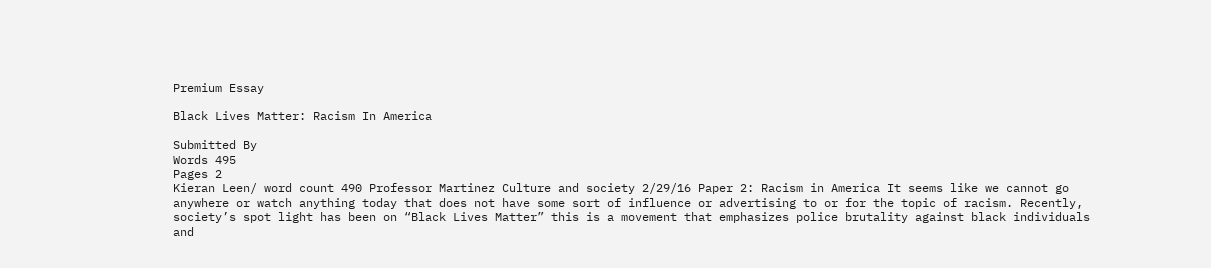Premium Essay

Black Lives Matter: Racism In America

Submitted By
Words 495
Pages 2
Kieran Leen/ word count 490 Professor Martinez Culture and society 2/29/16 Paper 2: Racism in America It seems like we cannot go anywhere or watch anything today that does not have some sort of influence or advertising to or for the topic of racism. Recently, society’s spot light has been on “Black Lives Matter” this is a movement that emphasizes police brutality against black individuals and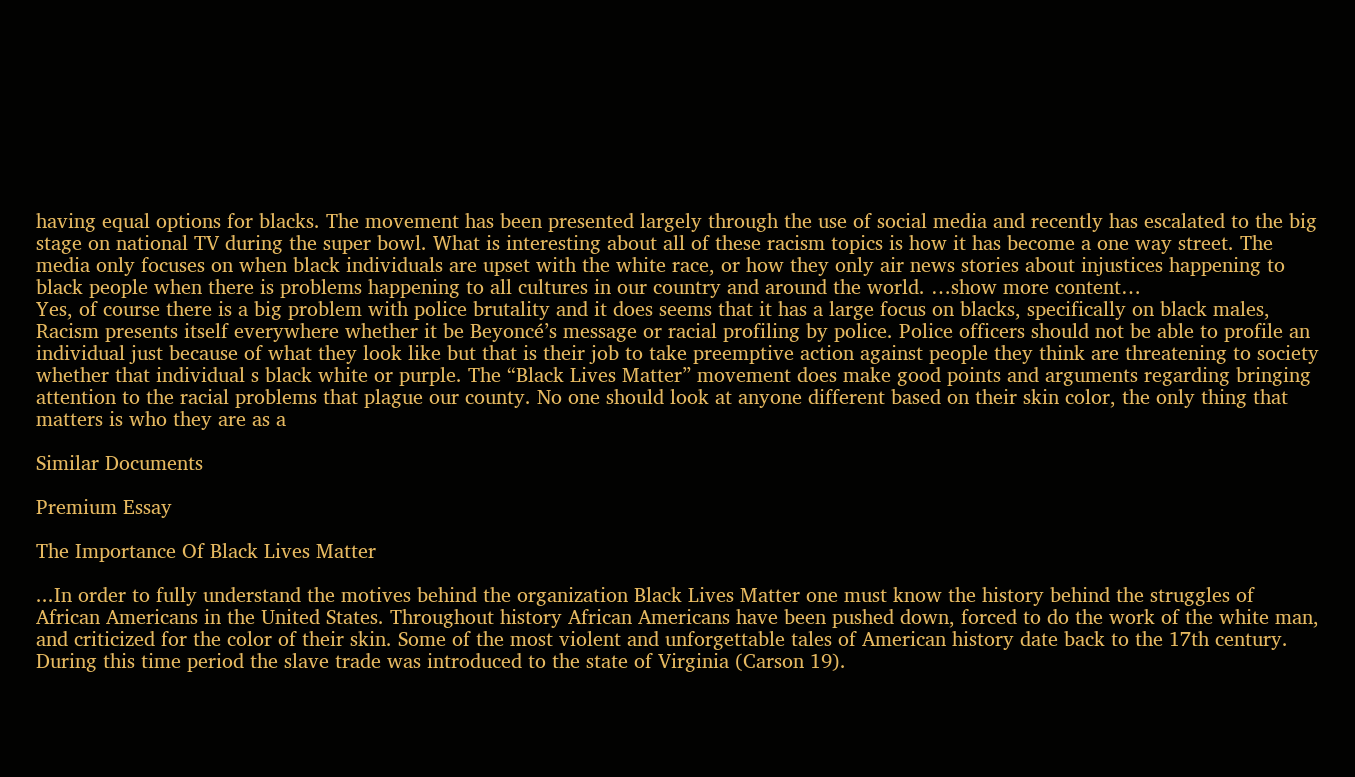having equal options for blacks. The movement has been presented largely through the use of social media and recently has escalated to the big stage on national TV during the super bowl. What is interesting about all of these racism topics is how it has become a one way street. The media only focuses on when black individuals are upset with the white race, or how they only air news stories about injustices happening to black people when there is problems happening to all cultures in our country and around the world. …show more content…
Yes, of course there is a big problem with police brutality and it does seems that it has a large focus on blacks, specifically on black males, Racism presents itself everywhere whether it be Beyoncé’s message or racial profiling by police. Police officers should not be able to profile an individual just because of what they look like but that is their job to take preemptive action against people they think are threatening to society whether that individual s black white or purple. The “Black Lives Matter” movement does make good points and arguments regarding bringing attention to the racial problems that plague our county. No one should look at anyone different based on their skin color, the only thing that matters is who they are as a

Similar Documents

Premium Essay

The Importance Of Black Lives Matter

...In order to fully understand the motives behind the organization Black Lives Matter one must know the history behind the struggles of African Americans in the United States. Throughout history African Americans have been pushed down, forced to do the work of the white man, and criticized for the color of their skin. Some of the most violent and unforgettable tales of American history date back to the 17th century. During this time period the slave trade was introduced to the state of Virginia (Carson 19).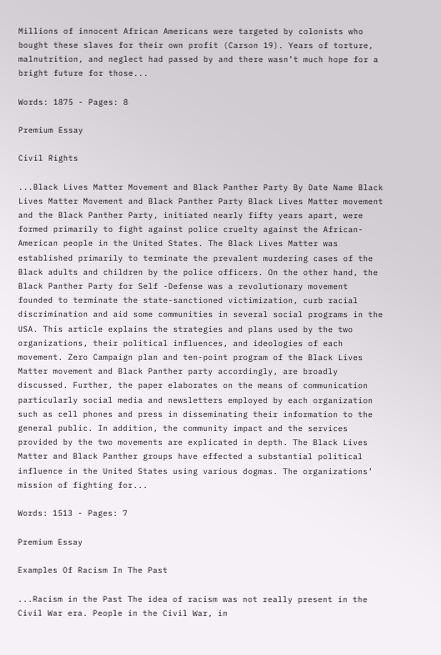Millions of innocent African Americans were targeted by colonists who bought these slaves for their own profit (Carson 19). Years of torture, malnutrition, and neglect had passed by and there wasn’t much hope for a bright future for those...

Words: 1875 - Pages: 8

Premium Essay

Civil Rights

...Black Lives Matter Movement and Black Panther Party By Date Name Black Lives Matter Movement and Black Panther Party Black Lives Matter movement and the Black Panther Party, initiated nearly fifty years apart, were formed primarily to fight against police cruelty against the African-American people in the United States. The Black Lives Matter was established primarily to terminate the prevalent murdering cases of the Black adults and children by the police officers. On the other hand, the Black Panther Party for Self -Defense was a revolutionary movement founded to terminate the state-sanctioned victimization, curb racial discrimination and aid some communities in several social programs in the USA. This article explains the strategies and plans used by the two organizations, their political influences, and ideologies of each movement. Zero Campaign plan and ten-point program of the Black Lives Matter movement and Black Panther party accordingly, are broadly discussed. Further, the paper elaborates on the means of communication particularly social media and newsletters employed by each organization such as cell phones and press in disseminating their information to the general public. In addition, the community impact and the services provided by the two movements are explicated in depth. The Black Lives Matter and Black Panther groups have effected a substantial political influence in the United States using various dogmas. The organizations’ mission of fighting for...

Words: 1513 - Pages: 7

Premium Essay

Examples Of Racism In The Past

...Racism in the Past The idea of racism was not really present in the Civil War era. People in the Civil War, in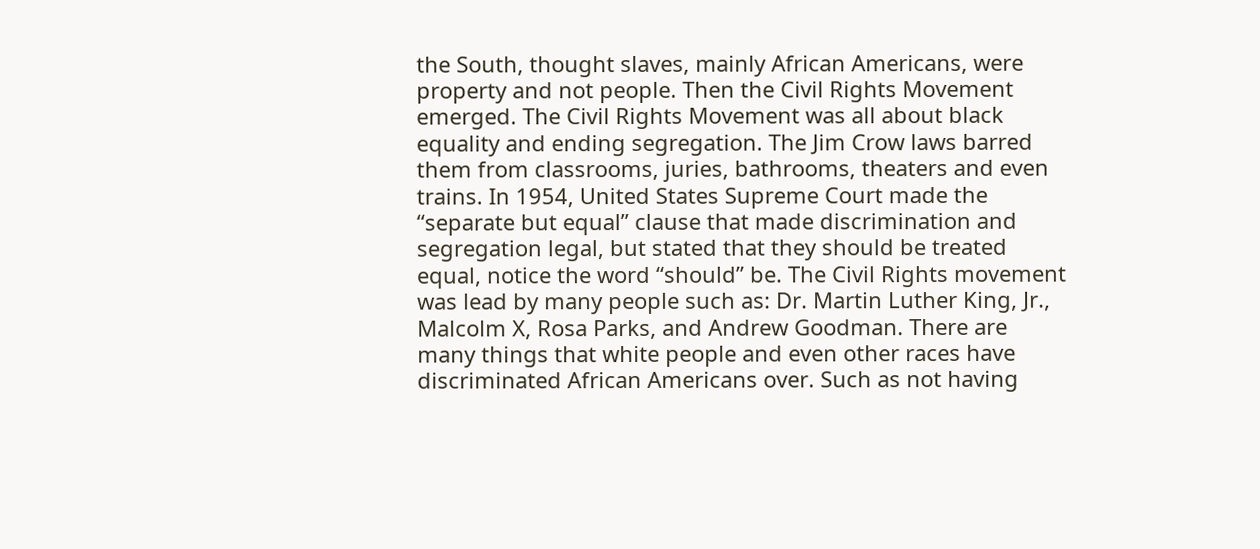the South, thought slaves, mainly African Americans, were property and not people. Then the Civil Rights Movement emerged. The Civil Rights Movement was all about black equality and ending segregation. The Jim Crow laws barred them from classrooms, juries, bathrooms, theaters and even trains. In 1954, United States Supreme Court made the “separate but equal” clause that made discrimination and segregation legal, but stated that they should be treated equal, notice the word “should” be. The Civil Rights movement was lead by many people such as: Dr. Martin Luther King, Jr., Malcolm X, Rosa Parks, and Andrew Goodman. There are many things that white people and even other races have discriminated African Americans over. Such as not having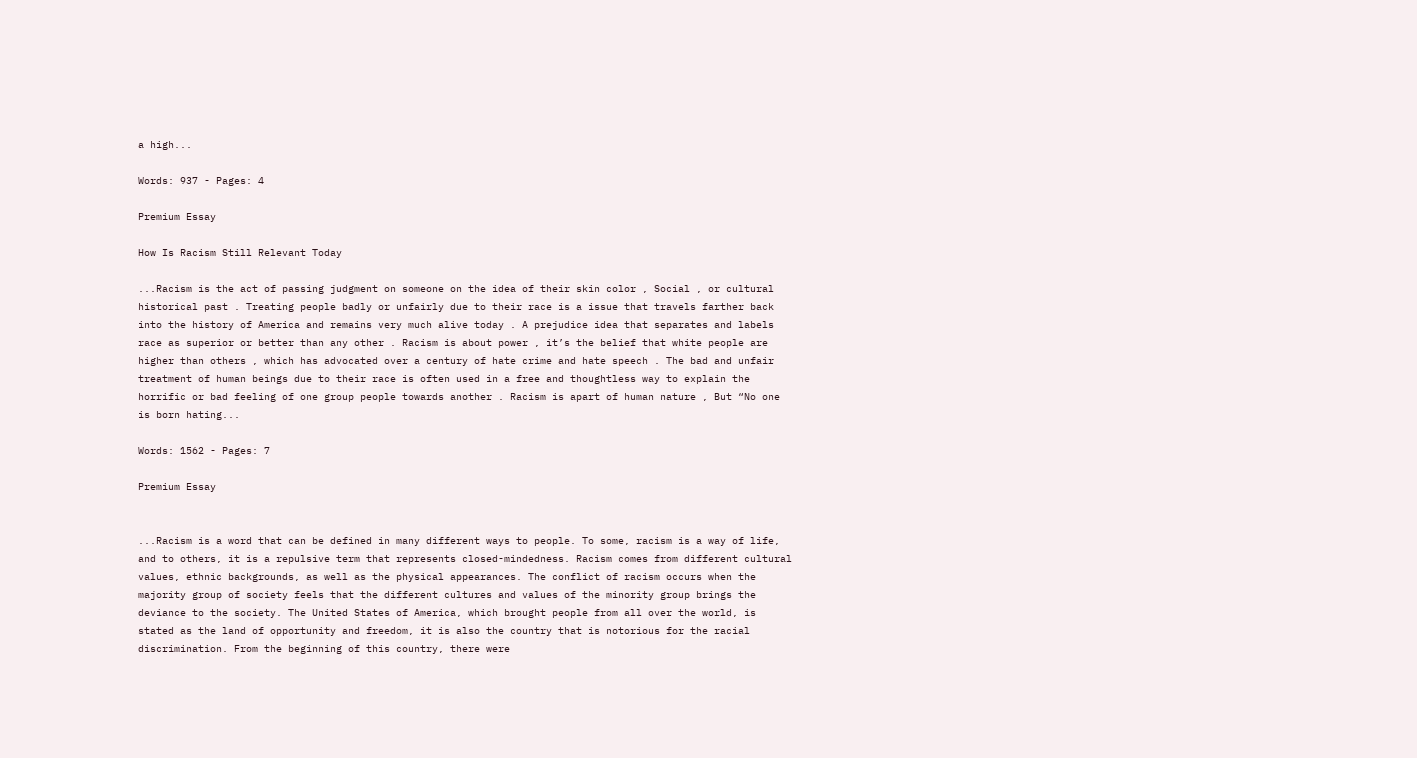a high...

Words: 937 - Pages: 4

Premium Essay

How Is Racism Still Relevant Today

...Racism is the act of passing judgment on someone on the idea of their skin color , Social , or cultural historical past . Treating people badly or unfairly due to their race is a issue that travels farther back into the history of America and remains very much alive today . A prejudice idea that separates and labels race as superior or better than any other . Racism is about power , it’s the belief that white people are higher than others , which has advocated over a century of hate crime and hate speech . The bad and unfair treatment of human beings due to their race is often used in a free and thoughtless way to explain the horrific or bad feeling of one group people towards another . Racism is apart of human nature , But “No one is born hating...

Words: 1562 - Pages: 7

Premium Essay


...Racism is a word that can be defined in many different ways to people. To some, racism is a way of life, and to others, it is a repulsive term that represents closed-mindedness. Racism comes from different cultural values, ethnic backgrounds, as well as the physical appearances. The conflict of racism occurs when the majority group of society feels that the different cultures and values of the minority group brings the deviance to the society. The United States of America, which brought people from all over the world, is stated as the land of opportunity and freedom, it is also the country that is notorious for the racial discrimination. From the beginning of this country, there were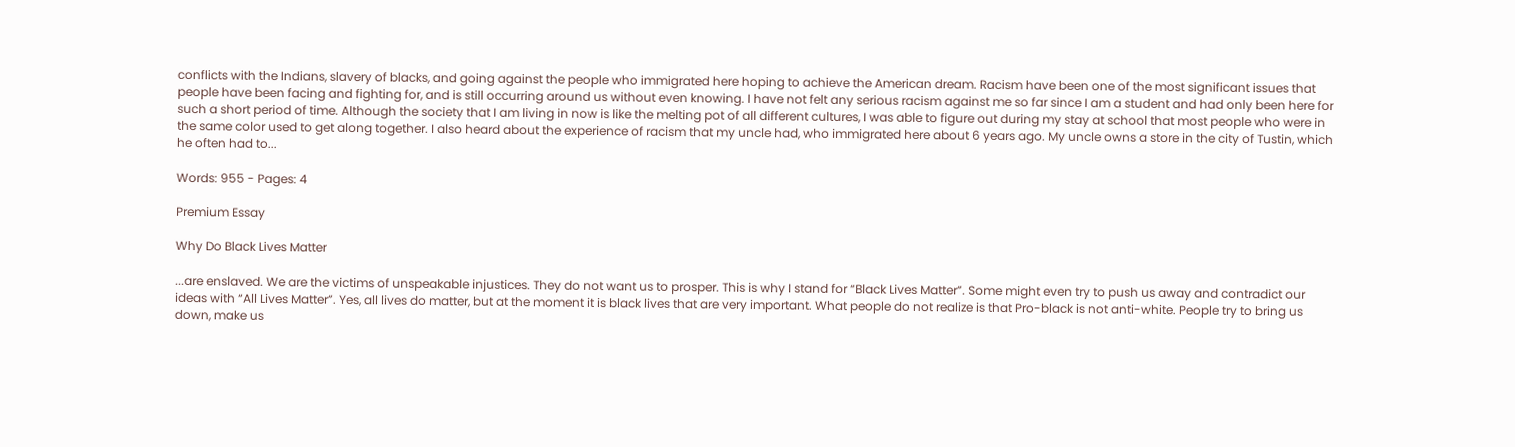conflicts with the Indians, slavery of blacks, and going against the people who immigrated here hoping to achieve the American dream. Racism have been one of the most significant issues that people have been facing and fighting for, and is still occurring around us without even knowing. I have not felt any serious racism against me so far since I am a student and had only been here for such a short period of time. Although the society that I am living in now is like the melting pot of all different cultures, I was able to figure out during my stay at school that most people who were in the same color used to get along together. I also heard about the experience of racism that my uncle had, who immigrated here about 6 years ago. My uncle owns a store in the city of Tustin, which he often had to...

Words: 955 - Pages: 4

Premium Essay

Why Do Black Lives Matter

...are enslaved. We are the victims of unspeakable injustices. They do not want us to prosper. This is why I stand for “Black Lives Matter”. Some might even try to push us away and contradict our ideas with “All Lives Matter”. Yes, all lives do matter, but at the moment it is black lives that are very important. What people do not realize is that Pro-black is not anti-white. People try to bring us down, make us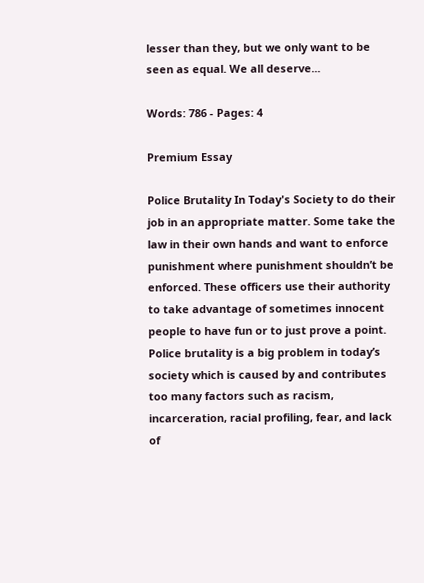lesser than they, but we only want to be seen as equal. We all deserve...

Words: 786 - Pages: 4

Premium Essay

Police Brutality In Today's Society to do their job in an appropriate matter. Some take the law in their own hands and want to enforce punishment where punishment shouldn’t be enforced. These officers use their authority to take advantage of sometimes innocent people to have fun or to just prove a point. Police brutality is a big problem in today’s society which is caused by and contributes too many factors such as racism, incarceration, racial profiling, fear, and lack of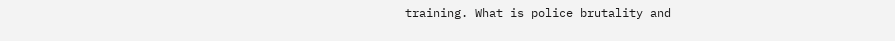training. What is police brutality and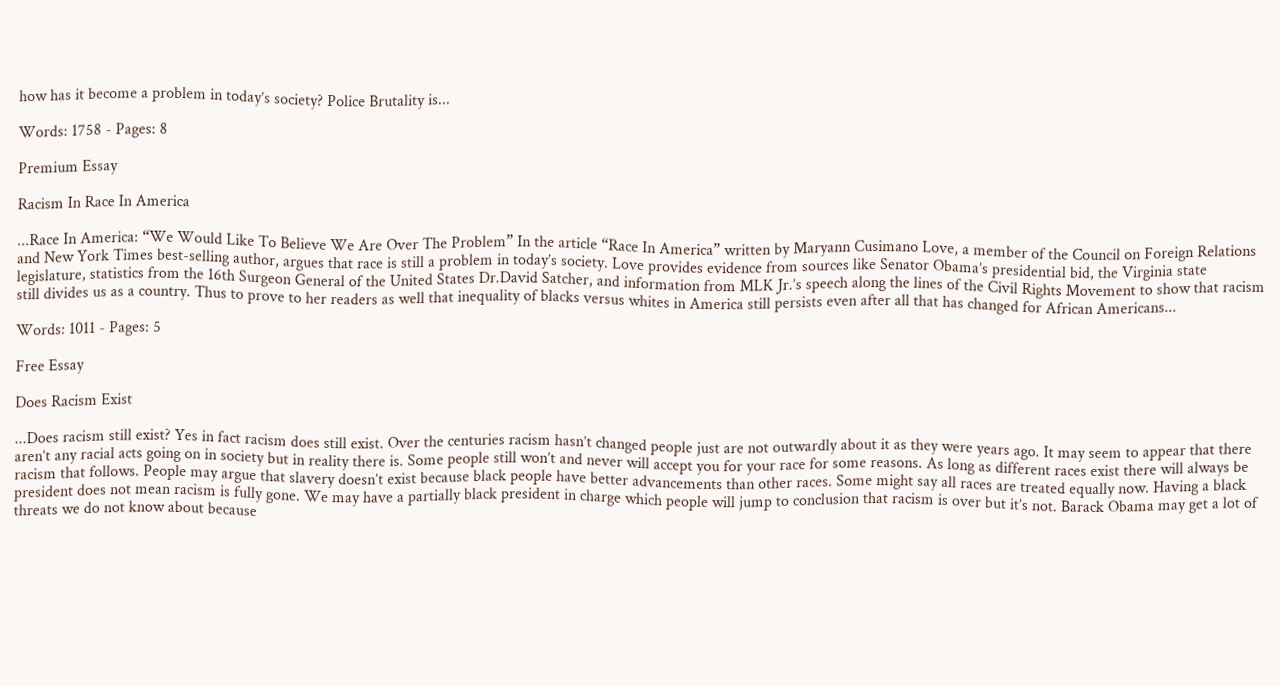how has it become a problem in today’s society? Police Brutality is...

Words: 1758 - Pages: 8

Premium Essay

Racism In Race In America

...Race In America: “We Would Like To Believe We Are Over The Problem” In the article “Race In America” written by Maryann Cusimano Love, a member of the Council on Foreign Relations and New York Times best-selling author, argues that race is still a problem in today’s society. Love provides evidence from sources like Senator Obama’s presidential bid, the Virginia state legislature, statistics from the 16th Surgeon General of the United States Dr.David Satcher, and information from MLK Jr.’s speech along the lines of the Civil Rights Movement to show that racism still divides us as a country. Thus to prove to her readers as well that inequality of blacks versus whites in America still persists even after all that has changed for African Americans...

Words: 1011 - Pages: 5

Free Essay

Does Racism Exist

...Does racism still exist? Yes in fact racism does still exist. Over the centuries racism hasn’t changed people just are not outwardly about it as they were years ago. It may seem to appear that there aren’t any racial acts going on in society but in reality there is. Some people still won’t and never will accept you for your race for some reasons. As long as different races exist there will always be racism that follows. People may argue that slavery doesn’t exist because black people have better advancements than other races. Some might say all races are treated equally now. Having a black president does not mean racism is fully gone. We may have a partially black president in charge which people will jump to conclusion that racism is over but it’s not. Barack Obama may get a lot of threats we do not know about because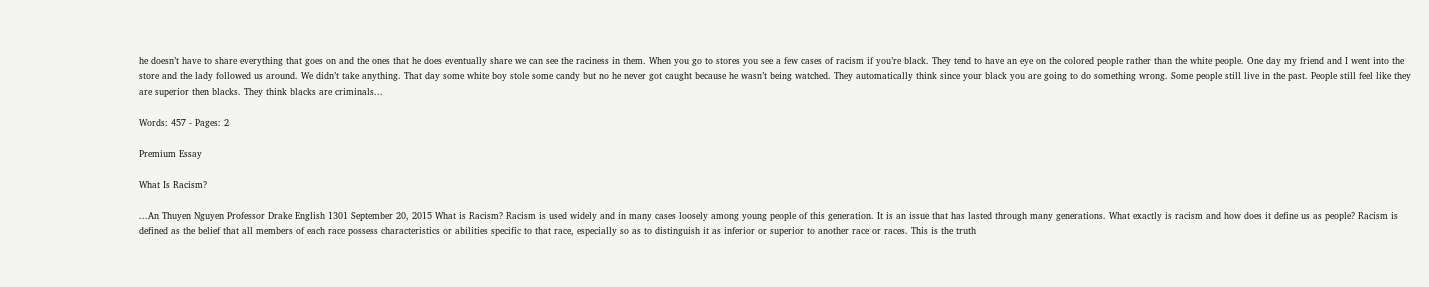he doesn’t have to share everything that goes on and the ones that he does eventually share we can see the raciness in them. When you go to stores you see a few cases of racism if you’re black. They tend to have an eye on the colored people rather than the white people. One day my friend and I went into the store and the lady followed us around. We didn’t take anything. That day some white boy stole some candy but no he never got caught because he wasn’t being watched. They automatically think since your black you are going to do something wrong. Some people still live in the past. People still feel like they are superior then blacks. They think blacks are criminals...

Words: 457 - Pages: 2

Premium Essay

What Is Racism?

...An Thuyen Nguyen Professor Drake English 1301 September 20, 2015 What is Racism? Racism is used widely and in many cases loosely among young people of this generation. It is an issue that has lasted through many generations. What exactly is racism and how does it define us as people? Racism is defined as the belief that all members of each race possess characteristics or abilities specific to that race, especially so as to distinguish it as inferior or superior to another race or races. This is the truth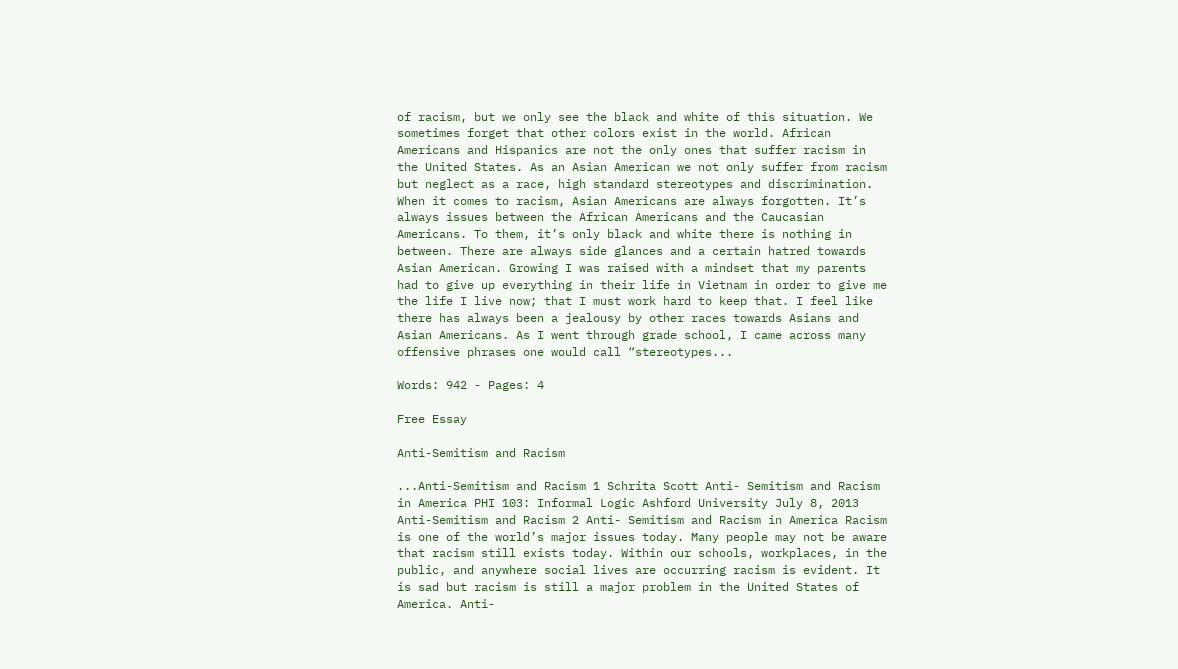of racism, but we only see the black and white of this situation. We sometimes forget that other colors exist in the world. African Americans and Hispanics are not the only ones that suffer racism in the United States. As an Asian American we not only suffer from racism but neglect as a race, high standard stereotypes and discrimination. When it comes to racism, Asian Americans are always forgotten. It’s always issues between the African Americans and the Caucasian Americans. To them, it’s only black and white there is nothing in between. There are always side glances and a certain hatred towards Asian American. Growing I was raised with a mindset that my parents had to give up everything in their life in Vietnam in order to give me the life I live now; that I must work hard to keep that. I feel like there has always been a jealousy by other races towards Asians and Asian Americans. As I went through grade school, I came across many offensive phrases one would call “stereotypes...

Words: 942 - Pages: 4

Free Essay

Anti-Semitism and Racism

...Anti-Semitism and Racism 1 Schrita Scott Anti- Semitism and Racism in America PHI 103: Informal Logic Ashford University July 8, 2013 Anti-Semitism and Racism 2 Anti- Semitism and Racism in America Racism is one of the world’s major issues today. Many people may not be aware that racism still exists today. Within our schools, workplaces, in the public, and anywhere social lives are occurring racism is evident. It is sad but racism is still a major problem in the United States of America. Anti-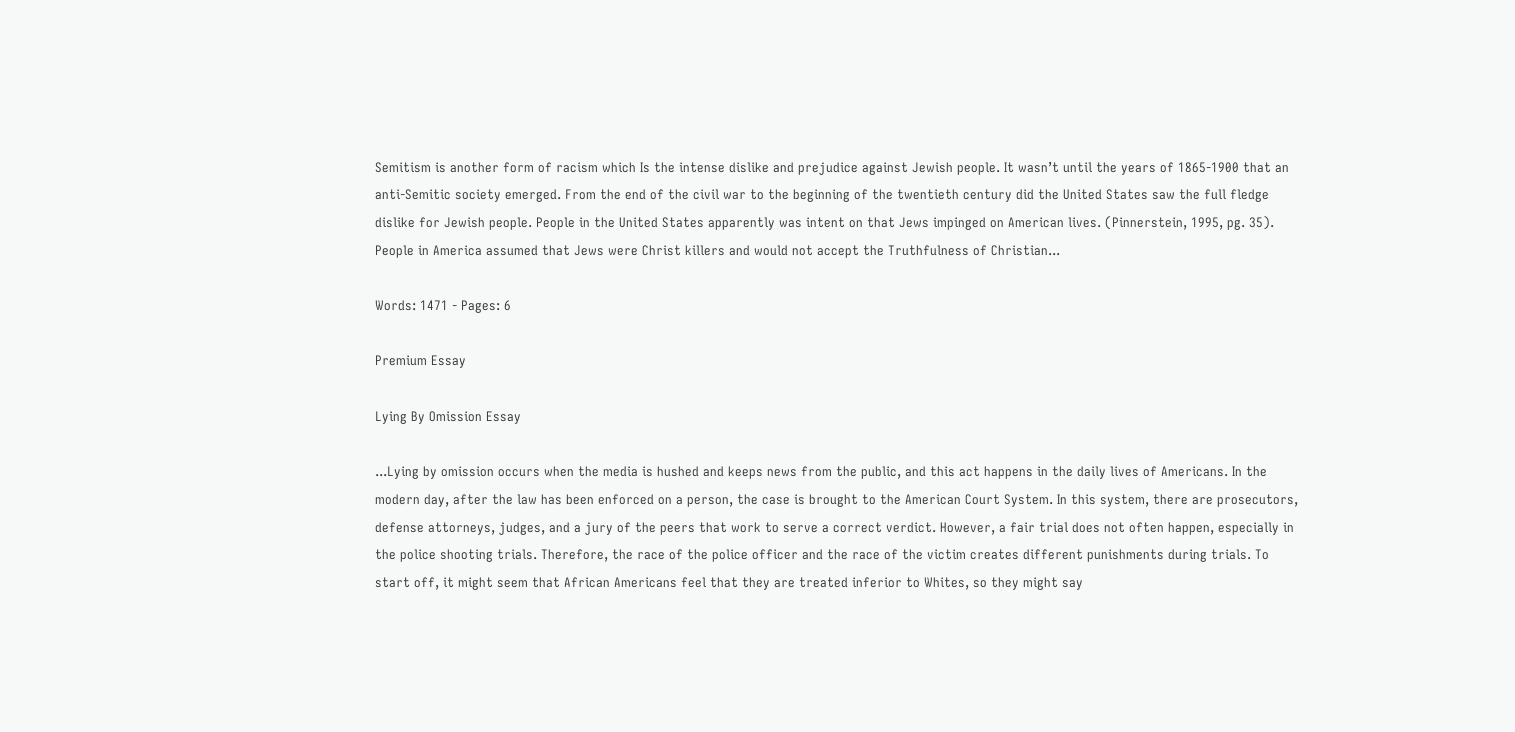Semitism is another form of racism which Is the intense dislike and prejudice against Jewish people. It wasn’t until the years of 1865-1900 that an anti-Semitic society emerged. From the end of the civil war to the beginning of the twentieth century did the United States saw the full fledge dislike for Jewish people. People in the United States apparently was intent on that Jews impinged on American lives. (Pinnerstein, 1995, pg. 35). People in America assumed that Jews were Christ killers and would not accept the Truthfulness of Christian...

Words: 1471 - Pages: 6

Premium Essay

Lying By Omission Essay

...Lying by omission occurs when the media is hushed and keeps news from the public, and this act happens in the daily lives of Americans. In the modern day, after the law has been enforced on a person, the case is brought to the American Court System. In this system, there are prosecutors, defense attorneys, judges, and a jury of the peers that work to serve a correct verdict. However, a fair trial does not often happen, especially in the police shooting trials. Therefore, the race of the police officer and the race of the victim creates different punishments during trials. To start off, it might seem that African Americans feel that they are treated inferior to Whites, so they might say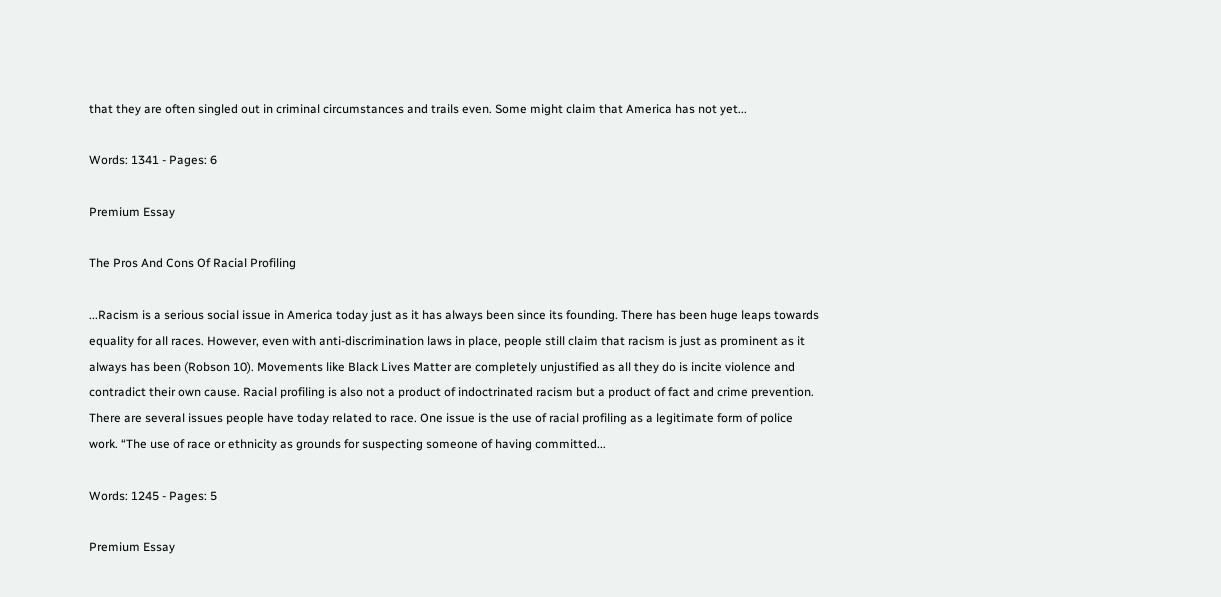that they are often singled out in criminal circumstances and trails even. Some might claim that America has not yet...

Words: 1341 - Pages: 6

Premium Essay

The Pros And Cons Of Racial Profiling

...Racism is a serious social issue in America today just as it has always been since its founding. There has been huge leaps towards equality for all races. However, even with anti-discrimination laws in place, people still claim that racism is just as prominent as it always has been (Robson 10). Movements like Black Lives Matter are completely unjustified as all they do is incite violence and contradict their own cause. Racial profiling is also not a product of indoctrinated racism but a product of fact and crime prevention. There are several issues people have today related to race. One issue is the use of racial profiling as a legitimate form of police work. “The use of race or ethnicity as grounds for suspecting someone of having committed...

Words: 1245 - Pages: 5

Premium Essay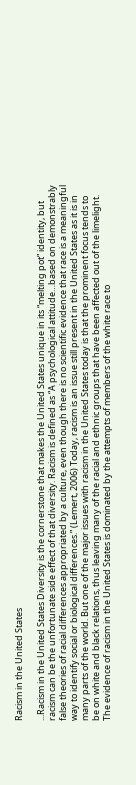Racism in the United States

...Racism in the United States Diversity is the cornerstone that makes the United States unique in its “melting pot” identity, but racism can be the unfortunate side effect of that diversity. Racism is defined as “A psychological attitude…based on demonstrably false theories of racial differences appropriated by a culture, even though there is no scientific evidence that race is a meaningful way to identify social or biological differences.” (Lemert, 2006) Today, racism is an issue still present in the United States as it is in many parts of the world. But one of the major issues with racism in the United States today is that the prominent focus tends to be on white and black relations, thus leaving many of the racial and ethnic groups that have been affected out of the limelight. The evidence of racism in the United States is dominated by the attempts of members of the white race to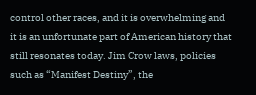control other races, and it is overwhelming and it is an unfortunate part of American history that still resonates today. Jim Crow laws, policies such as “Manifest Destiny”, the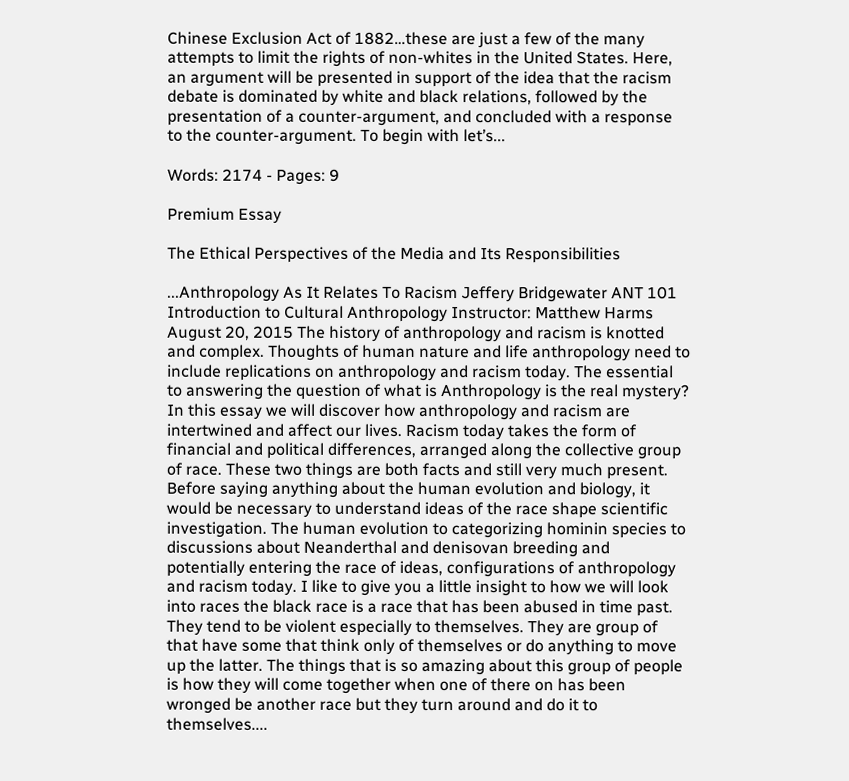Chinese Exclusion Act of 1882…these are just a few of the many attempts to limit the rights of non-whites in the United States. Here, an argument will be presented in support of the idea that the racism debate is dominated by white and black relations, followed by the presentation of a counter-argument, and concluded with a response to the counter-argument. To begin with let’s...

Words: 2174 - Pages: 9

Premium Essay

The Ethical Perspectives of the Media and Its Responsibilities

...Anthropology As It Relates To Racism Jeffery Bridgewater ANT 101 Introduction to Cultural Anthropology Instructor: Matthew Harms August 20, 2015 The history of anthropology and racism is knotted and complex. Thoughts of human nature and life anthropology need to include replications on anthropology and racism today. The essential to answering the question of what is Anthropology is the real mystery? In this essay we will discover how anthropology and racism are intertwined and affect our lives. Racism today takes the form of financial and political differences, arranged along the collective group of race. These two things are both facts and still very much present. Before saying anything about the human evolution and biology, it would be necessary to understand ideas of the race shape scientific investigation. The human evolution to categorizing hominin species to discussions about Neanderthal and denisovan breeding and potentially entering the race of ideas, configurations of anthropology and racism today. I like to give you a little insight to how we will look into races the black race is a race that has been abused in time past. They tend to be violent especially to themselves. They are group of that have some that think only of themselves or do anything to move up the latter. The things that is so amazing about this group of people is how they will come together when one of there on has been wronged be another race but they turn around and do it to themselves....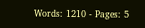Words: 1210 - Pages: 5